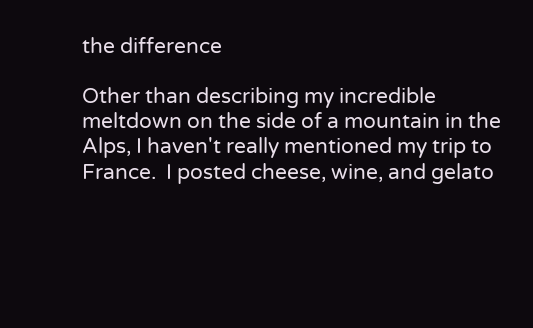the difference

Other than describing my incredible meltdown on the side of a mountain in the Alps, I haven't really mentioned my trip to France.  I posted cheese, wine, and gelato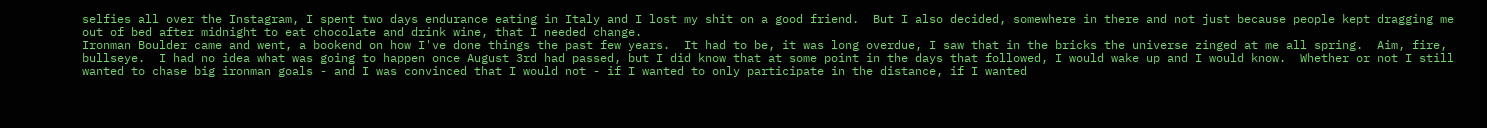selfies all over the Instagram, I spent two days endurance eating in Italy and I lost my shit on a good friend.  But I also decided, somewhere in there and not just because people kept dragging me out of bed after midnight to eat chocolate and drink wine, that I needed change.
Ironman Boulder came and went, a bookend on how I've done things the past few years.  It had to be, it was long overdue, I saw that in the bricks the universe zinged at me all spring.  Aim, fire, bullseye.  I had no idea what was going to happen once August 3rd had passed, but I did know that at some point in the days that followed, I would wake up and I would know.  Whether or not I still wanted to chase big ironman goals - and I was convinced that I would not - if I wanted to only participate in the distance, if I wanted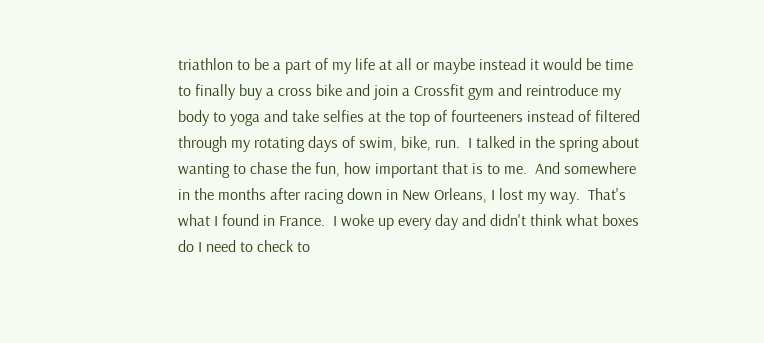triathlon to be a part of my life at all or maybe instead it would be time to finally buy a cross bike and join a Crossfit gym and reintroduce my body to yoga and take selfies at the top of fourteeners instead of filtered through my rotating days of swim, bike, run.  I talked in the spring about wanting to chase the fun, how important that is to me.  And somewhere in the months after racing down in New Orleans, I lost my way.  That's what I found in France.  I woke up every day and didn't think what boxes do I need to check to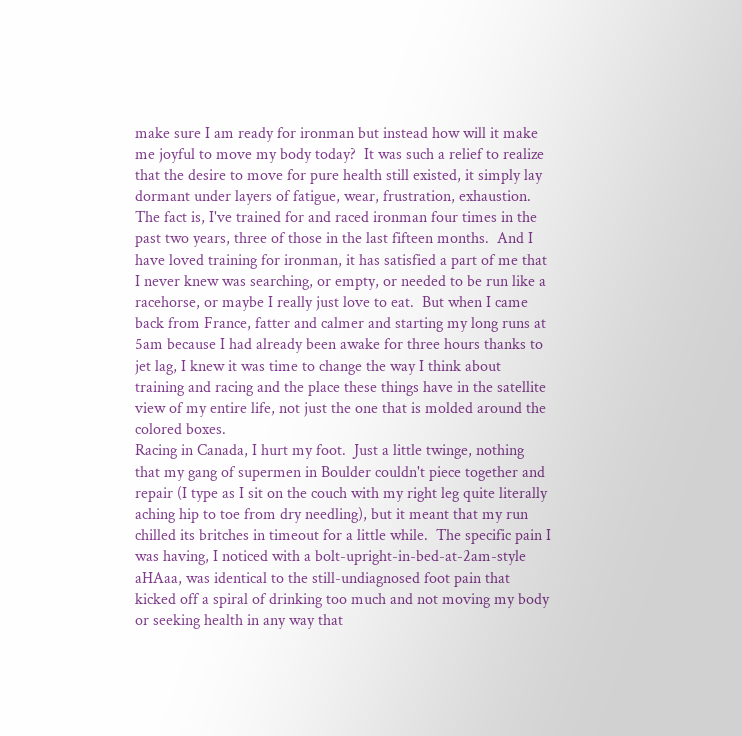make sure I am ready for ironman but instead how will it make me joyful to move my body today?  It was such a relief to realize that the desire to move for pure health still existed, it simply lay dormant under layers of fatigue, wear, frustration, exhaustion.  The fact is, I've trained for and raced ironman four times in the past two years, three of those in the last fifteen months.  And I have loved training for ironman, it has satisfied a part of me that I never knew was searching, or empty, or needed to be run like a racehorse, or maybe I really just love to eat.  But when I came back from France, fatter and calmer and starting my long runs at 5am because I had already been awake for three hours thanks to jet lag, I knew it was time to change the way I think about training and racing and the place these things have in the satellite view of my entire life, not just the one that is molded around the colored boxes.
Racing in Canada, I hurt my foot.  Just a little twinge, nothing that my gang of supermen in Boulder couldn't piece together and repair (I type as I sit on the couch with my right leg quite literally aching hip to toe from dry needling), but it meant that my run chilled its britches in timeout for a little while.  The specific pain I was having, I noticed with a bolt-upright-in-bed-at-2am-style aHAaa, was identical to the still-undiagnosed foot pain that kicked off a spiral of drinking too much and not moving my body or seeking health in any way that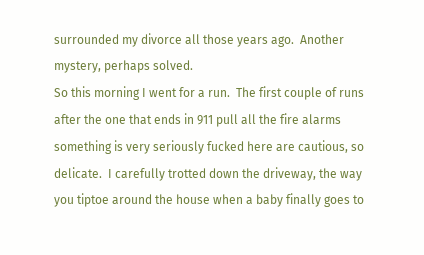surrounded my divorce all those years ago.  Another mystery, perhaps solved.
So this morning I went for a run.  The first couple of runs after the one that ends in 911 pull all the fire alarms something is very seriously fucked here are cautious, so delicate.  I carefully trotted down the driveway, the way you tiptoe around the house when a baby finally goes to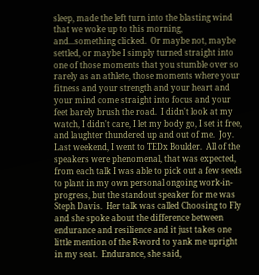sleep, made the left turn into the blasting wind that we woke up to this morning, and...something clicked.  Or maybe not, maybe settled, or maybe I simply turned straight into one of those moments that you stumble over so rarely as an athlete, those moments where your fitness and your strength and your heart and your mind come straight into focus and your feet barely brush the road.  I didn't look at my watch, I didn't care, I let my body go, I set it free, and laughter thundered up and out of me.  Joy.
Last weekend, I went to TEDx Boulder.  All of the speakers were phenomenal, that was expected, from each talk I was able to pick out a few seeds to plant in my own personal ongoing work-in-progress, but the standout speaker for me was Steph Davis.  Her talk was called Choosing to Fly and she spoke about the difference between endurance and resilience and it just takes one little mention of the R-word to yank me upright in my seat.  Endurance, she said,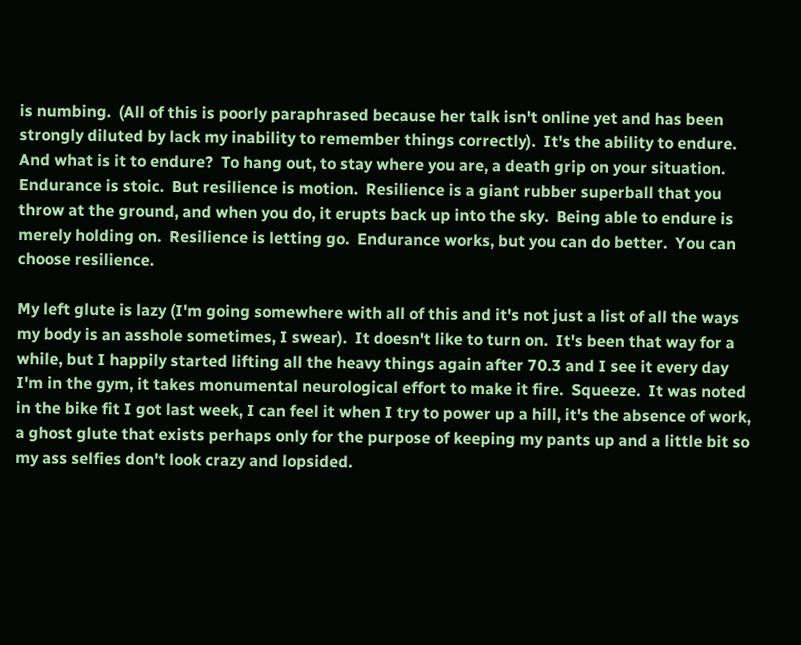is numbing.  (All of this is poorly paraphrased because her talk isn't online yet and has been strongly diluted by lack my inability to remember things correctly).  It's the ability to endure.  And what is it to endure?  To hang out, to stay where you are, a death grip on your situation.  Endurance is stoic.  But resilience is motion.  Resilience is a giant rubber superball that you throw at the ground, and when you do, it erupts back up into the sky.  Being able to endure is merely holding on.  Resilience is letting go.  Endurance works, but you can do better.  You can choose resilience.

My left glute is lazy (I'm going somewhere with all of this and it's not just a list of all the ways my body is an asshole sometimes, I swear).  It doesn't like to turn on.  It's been that way for a while, but I happily started lifting all the heavy things again after 70.3 and I see it every day I'm in the gym, it takes monumental neurological effort to make it fire.  Squeeze.  It was noted in the bike fit I got last week, I can feel it when I try to power up a hill, it's the absence of work, a ghost glute that exists perhaps only for the purpose of keeping my pants up and a little bit so my ass selfies don't look crazy and lopsided.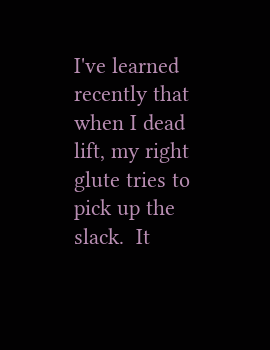I've learned recently that when I dead lift, my right glute tries to pick up the slack.  It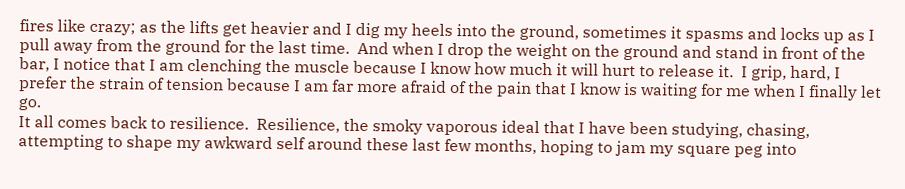fires like crazy; as the lifts get heavier and I dig my heels into the ground, sometimes it spasms and locks up as I pull away from the ground for the last time.  And when I drop the weight on the ground and stand in front of the bar, I notice that I am clenching the muscle because I know how much it will hurt to release it.  I grip, hard, I prefer the strain of tension because I am far more afraid of the pain that I know is waiting for me when I finally let go.
It all comes back to resilience.  Resilience, the smoky vaporous ideal that I have been studying, chasing, attempting to shape my awkward self around these last few months, hoping to jam my square peg into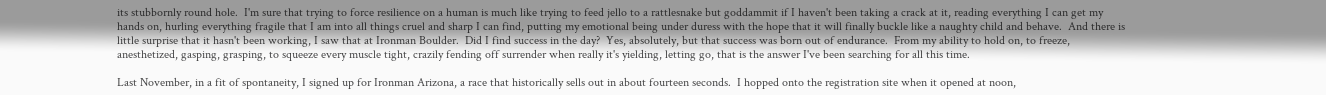its stubbornly round hole.  I'm sure that trying to force resilience on a human is much like trying to feed jello to a rattlesnake but goddammit if I haven't been taking a crack at it, reading everything I can get my hands on, hurling everything fragile that I am into all things cruel and sharp I can find, putting my emotional being under duress with the hope that it will finally buckle like a naughty child and behave.  And there is little surprise that it hasn't been working, I saw that at Ironman Boulder.  Did I find success in the day?  Yes, absolutely, but that success was born out of endurance.  From my ability to hold on, to freeze, anesthetized, gasping, grasping, to squeeze every muscle tight, crazily fending off surrender when really it's yielding, letting go, that is the answer I've been searching for all this time.

Last November, in a fit of spontaneity, I signed up for Ironman Arizona, a race that historically sells out in about fourteen seconds.  I hopped onto the registration site when it opened at noon,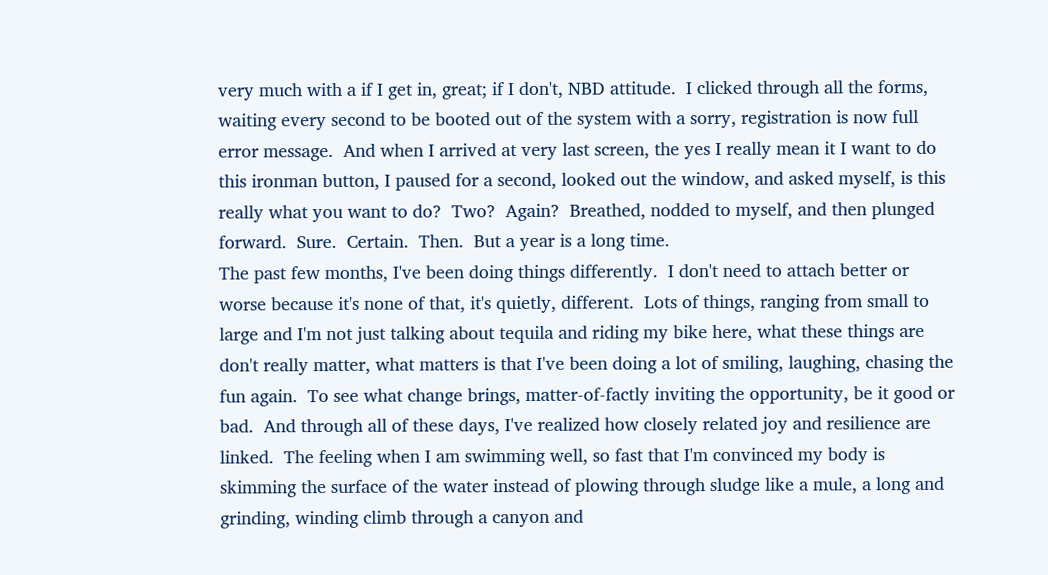very much with a if I get in, great; if I don't, NBD attitude.  I clicked through all the forms, waiting every second to be booted out of the system with a sorry, registration is now full error message.  And when I arrived at very last screen, the yes I really mean it I want to do this ironman button, I paused for a second, looked out the window, and asked myself, is this really what you want to do?  Two?  Again?  Breathed, nodded to myself, and then plunged forward.  Sure.  Certain.  Then.  But a year is a long time.
The past few months, I've been doing things differently.  I don't need to attach better or worse because it's none of that, it's quietly, different.  Lots of things, ranging from small to large and I'm not just talking about tequila and riding my bike here, what these things are don't really matter, what matters is that I've been doing a lot of smiling, laughing, chasing the fun again.  To see what change brings, matter-of-factly inviting the opportunity, be it good or bad.  And through all of these days, I've realized how closely related joy and resilience are linked.  The feeling when I am swimming well, so fast that I'm convinced my body is skimming the surface of the water instead of plowing through sludge like a mule, a long and grinding, winding climb through a canyon and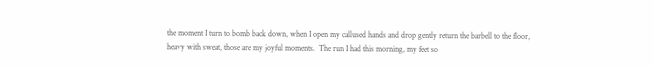the moment I turn to bomb back down, when I open my callused hands and drop gently return the barbell to the floor, heavy with sweat, those are my joyful moments.  The run I had this morning, my feet so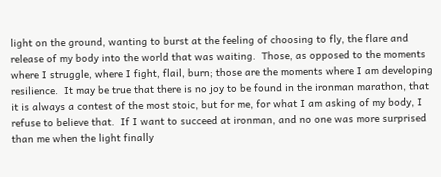light on the ground, wanting to burst at the feeling of choosing to fly, the flare and release of my body into the world that was waiting.  Those, as opposed to the moments where I struggle, where I fight, flail, burn; those are the moments where I am developing resilience.  It may be true that there is no joy to be found in the ironman marathon, that it is always a contest of the most stoic, but for me, for what I am asking of my body, I refuse to believe that.  If I want to succeed at ironman, and no one was more surprised than me when the light finally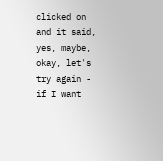clicked on and it said, yes, maybe, okay, let's try again - if I want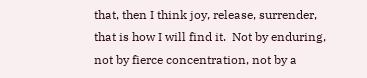that, then I think joy, release, surrender, that is how I will find it.  Not by enduring, not by fierce concentration, not by a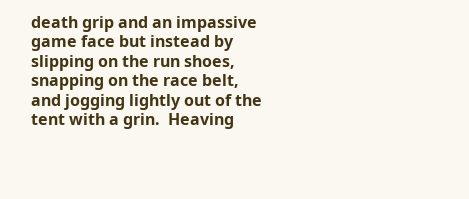death grip and an impassive game face but instead by slipping on the run shoes, snapping on the race belt, and jogging lightly out of the tent with a grin.  Heaving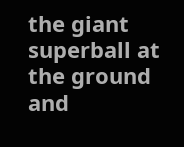the giant superball at the ground and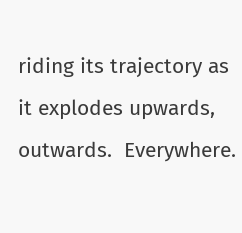riding its trajectory as it explodes upwards, outwards.  Everywhere.